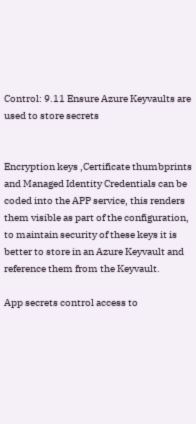Control: 9.11 Ensure Azure Keyvaults are used to store secrets


Encryption keys ,Certificate thumbprints and Managed Identity Credentials can be coded into the APP service, this renders them visible as part of the configuration, to maintain security of these keys it is better to store in an Azure Keyvault and reference them from the Keyvault.

App secrets control access to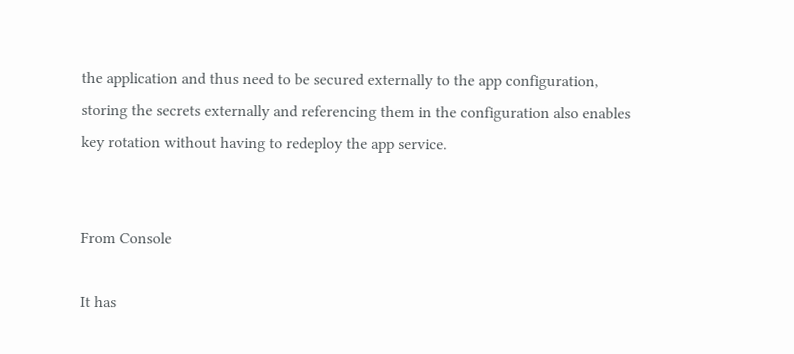the application and thus need to be secured externally to the app configuration, storing the secrets externally and referencing them in the configuration also enables key rotation without having to redeploy the app service.


From Console

It has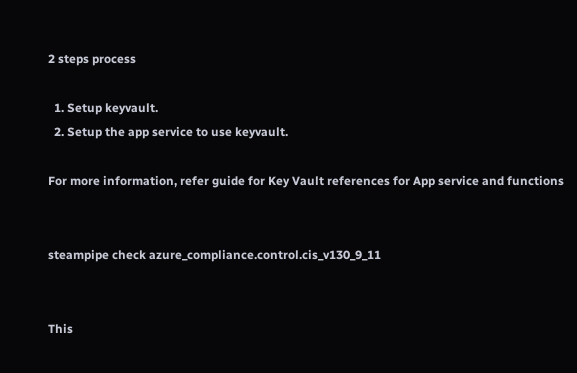2 steps process

  1. Setup keyvault.
  2. Setup the app service to use keyvault.

For more information, refer guide for Key Vault references for App service and functions


steampipe check azure_compliance.control.cis_v130_9_11


This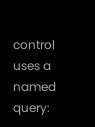control uses a named query: